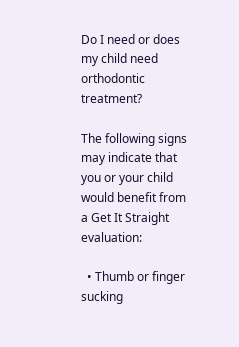Do I need or does my child need orthodontic treatment?

The following signs may indicate that you or your child would benefit from a Get It Straight evaluation:

  • Thumb or finger sucking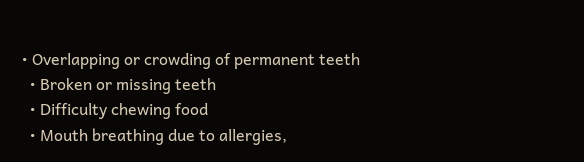• Overlapping or crowding of permanent teeth
  • Broken or missing teeth
  • Difficulty chewing food
  • Mouth breathing due to allergies,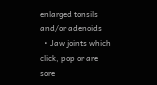enlarged tonsils and/or adenoids
  • Jaw joints which click, pop or are sore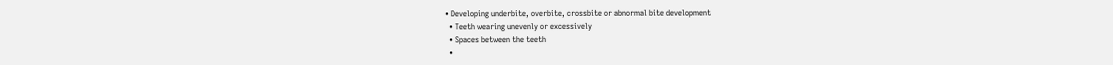• Developing underbite, overbite, crossbite or abnormal bite development
  • Teeth wearing unevenly or excessively
  • Spaces between the teeth
  •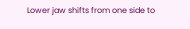Lower jaw shifts from one side to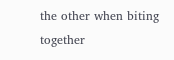the other when biting together